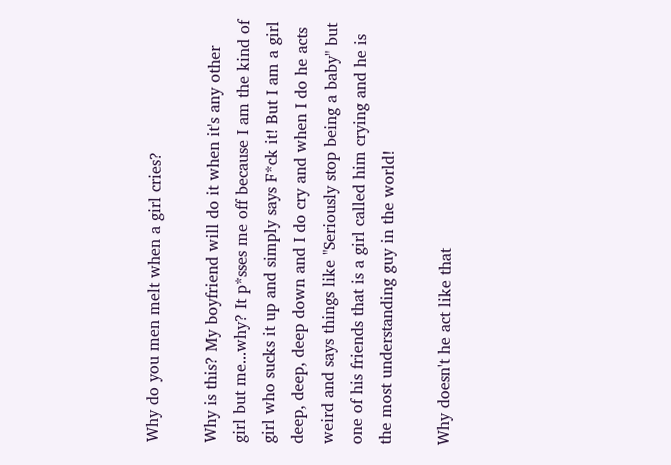Why do you men melt when a girl cries?

Why is this? My boyfriend will do it when it's any other girl but me...why? It p*sses me off because I am the kind of girl who sucks it up and simply says F*ck it! But I am a girl deep, deep, deep down and I do cry and when I do he acts weird and says things like "Seriously stop being a baby" but one of his friends that is a girl called him crying and he is the most understanding guy in the world!

Why doesn't he act like that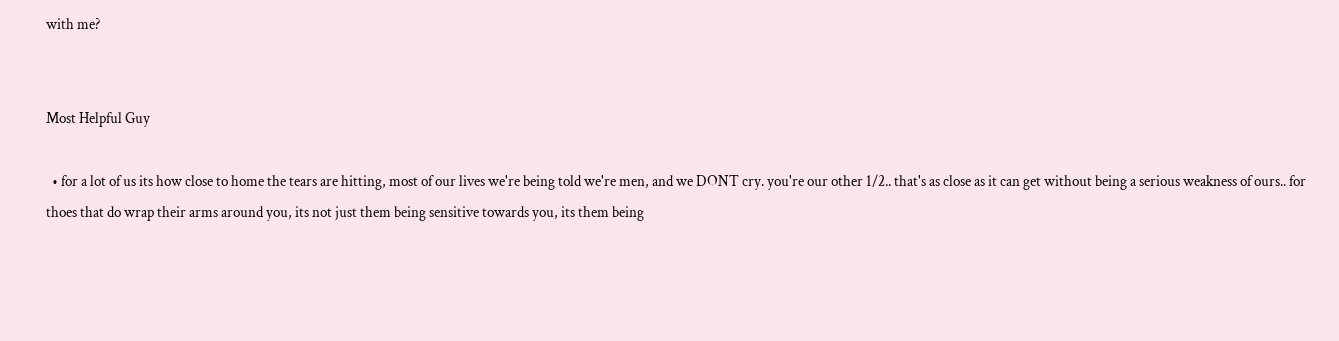with me?


Most Helpful Guy

  • for a lot of us its how close to home the tears are hitting, most of our lives we're being told we're men, and we DONT cry. you're our other 1/2.. that's as close as it can get without being a serious weakness of ours.. for thoes that do wrap their arms around you, its not just them being sensitive towards you, its them being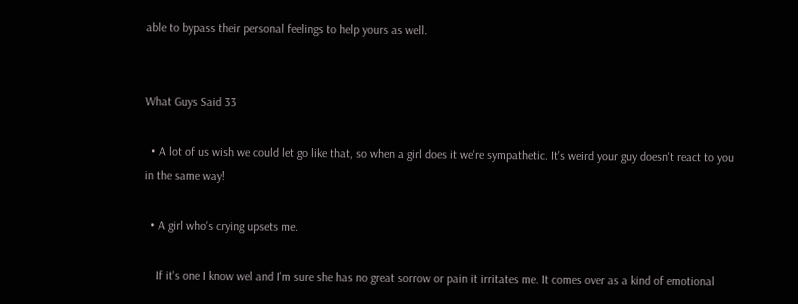able to bypass their personal feelings to help yours as well.


What Guys Said 33

  • A lot of us wish we could let go like that, so when a girl does it we're sympathetic. It's weird your guy doesn't react to you in the same way!

  • A girl who's crying upsets me.

    If it's one I know wel and I'm sure she has no great sorrow or pain it irritates me. It comes over as a kind of emotional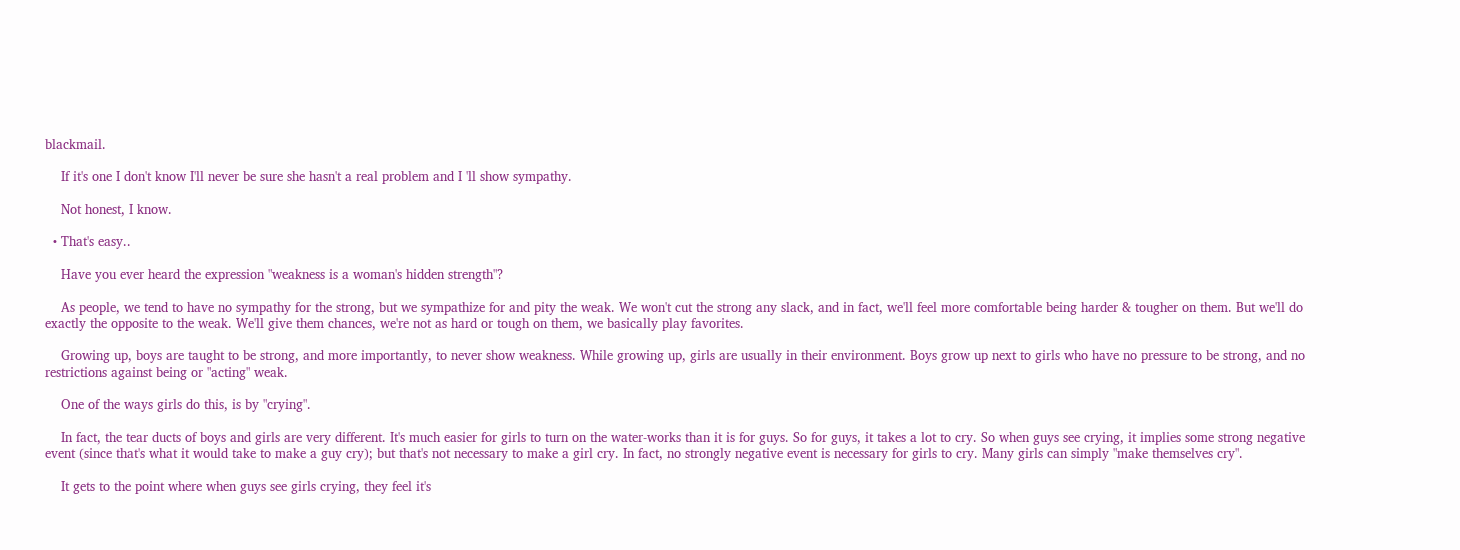blackmail.

    If it's one I don't know I'll never be sure she hasn't a real problem and I 'll show sympathy.

    Not honest, I know.

  • That's easy..

    Have you ever heard the expression "weakness is a woman's hidden strength"?

    As people, we tend to have no sympathy for the strong, but we sympathize for and pity the weak. We won't cut the strong any slack, and in fact, we'll feel more comfortable being harder & tougher on them. But we'll do exactly the opposite to the weak. We'll give them chances, we're not as hard or tough on them, we basically play favorites.

    Growing up, boys are taught to be strong, and more importantly, to never show weakness. While growing up, girls are usually in their environment. Boys grow up next to girls who have no pressure to be strong, and no restrictions against being or "acting" weak.

    One of the ways girls do this, is by "crying".

    In fact, the tear ducts of boys and girls are very different. It's much easier for girls to turn on the water-works than it is for guys. So for guys, it takes a lot to cry. So when guys see crying, it implies some strong negative event (since that's what it would take to make a guy cry); but that's not necessary to make a girl cry. In fact, no strongly negative event is necessary for girls to cry. Many girls can simply "make themselves cry".

    It gets to the point where when guys see girls crying, they feel it's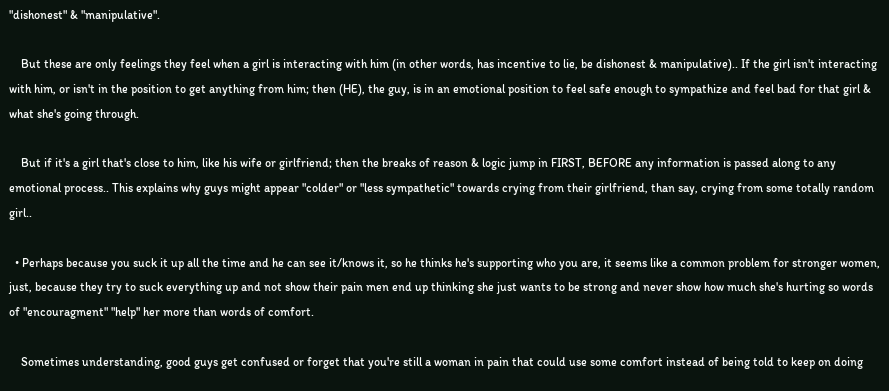"dishonest" & "manipulative".

    But these are only feelings they feel when a girl is interacting with him (in other words, has incentive to lie, be dishonest & manipulative).. If the girl isn't interacting with him, or isn't in the position to get anything from him; then (HE), the guy, is in an emotional position to feel safe enough to sympathize and feel bad for that girl & what she's going through.

    But if it's a girl that's close to him, like his wife or girlfriend; then the breaks of reason & logic jump in FIRST, BEFORE any information is passed along to any emotional process.. This explains why guys might appear "colder" or "less sympathetic" towards crying from their girlfriend, than say, crying from some totally random girl..

  • Perhaps because you suck it up all the time and he can see it/knows it, so he thinks he's supporting who you are, it seems like a common problem for stronger women, just, because they try to suck everything up and not show their pain men end up thinking she just wants to be strong and never show how much she's hurting so words of "encouragment" "help" her more than words of comfort.

    Sometimes understanding, good guys get confused or forget that you're still a woman in pain that could use some comfort instead of being told to keep on doing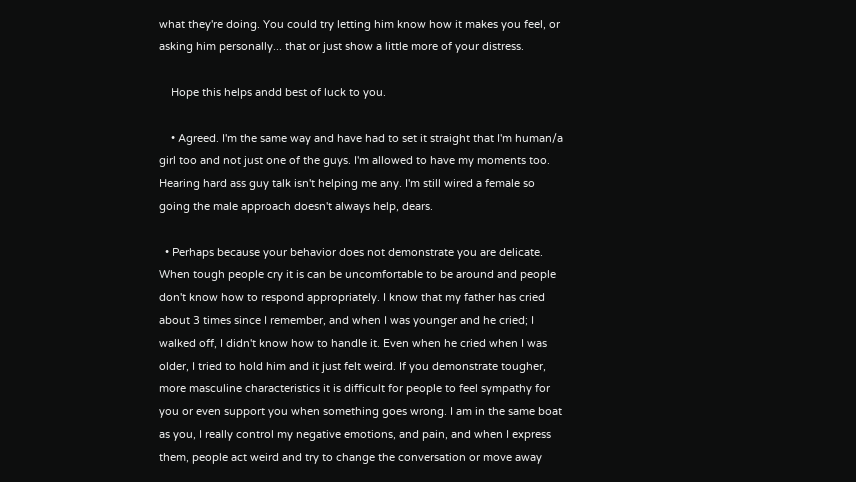what they're doing. You could try letting him know how it makes you feel, or asking him personally... that or just show a little more of your distress.

    Hope this helps andd best of luck to you.

    • Agreed. I'm the same way and have had to set it straight that I'm human/a girl too and not just one of the guys. I'm allowed to have my moments too. Hearing hard ass guy talk isn't helping me any. I'm still wired a female so going the male approach doesn't always help, dears.

  • Perhaps because your behavior does not demonstrate you are delicate. When tough people cry it is can be uncomfortable to be around and people don't know how to respond appropriately. I know that my father has cried about 3 times since I remember, and when I was younger and he cried; I walked off, I didn't know how to handle it. Even when he cried when I was older, I tried to hold him and it just felt weird. If you demonstrate tougher, more masculine characteristics it is difficult for people to feel sympathy for you or even support you when something goes wrong. I am in the same boat as you, I really control my negative emotions, and pain, and when I express them, people act weird and try to change the conversation or move away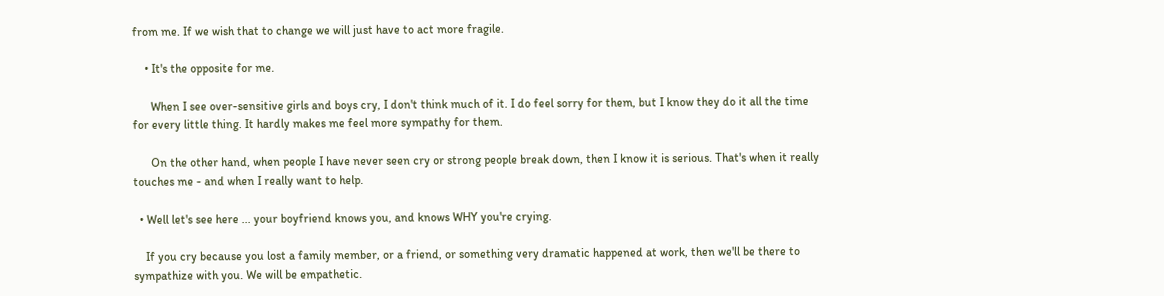from me. If we wish that to change we will just have to act more fragile.

    • It's the opposite for me.

      When I see over-sensitive girls and boys cry, I don't think much of it. I do feel sorry for them, but I know they do it all the time for every little thing. It hardly makes me feel more sympathy for them.

      On the other hand, when people I have never seen cry or strong people break down, then I know it is serious. That's when it really touches me - and when I really want to help.

  • Well let's see here ... your boyfriend knows you, and knows WHY you're crying.

    If you cry because you lost a family member, or a friend, or something very dramatic happened at work, then we'll be there to sympathize with you. We will be empathetic.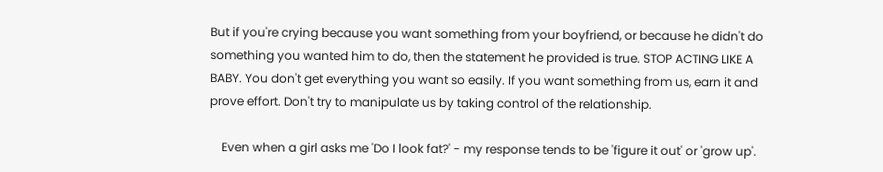But if you're crying because you want something from your boyfriend, or because he didn't do something you wanted him to do, then the statement he provided is true. STOP ACTING LIKE A BABY. You don't get everything you want so easily. If you want something from us, earn it and prove effort. Don't try to manipulate us by taking control of the relationship.

    Even when a girl asks me 'Do I look fat?' - my response tends to be 'figure it out' or 'grow up'.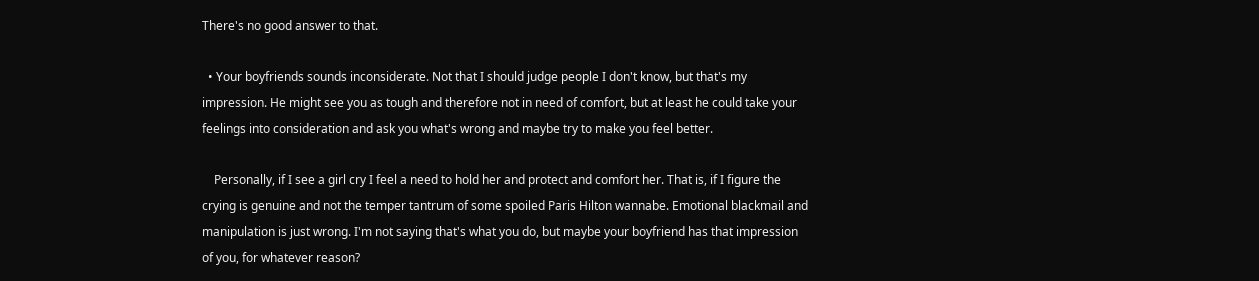There's no good answer to that.

  • Your boyfriends sounds inconsiderate. Not that I should judge people I don't know, but that's my impression. He might see you as tough and therefore not in need of comfort, but at least he could take your feelings into consideration and ask you what's wrong and maybe try to make you feel better.

    Personally, if I see a girl cry I feel a need to hold her and protect and comfort her. That is, if I figure the crying is genuine and not the temper tantrum of some spoiled Paris Hilton wannabe. Emotional blackmail and manipulation is just wrong. I'm not saying that's what you do, but maybe your boyfriend has that impression of you, for whatever reason?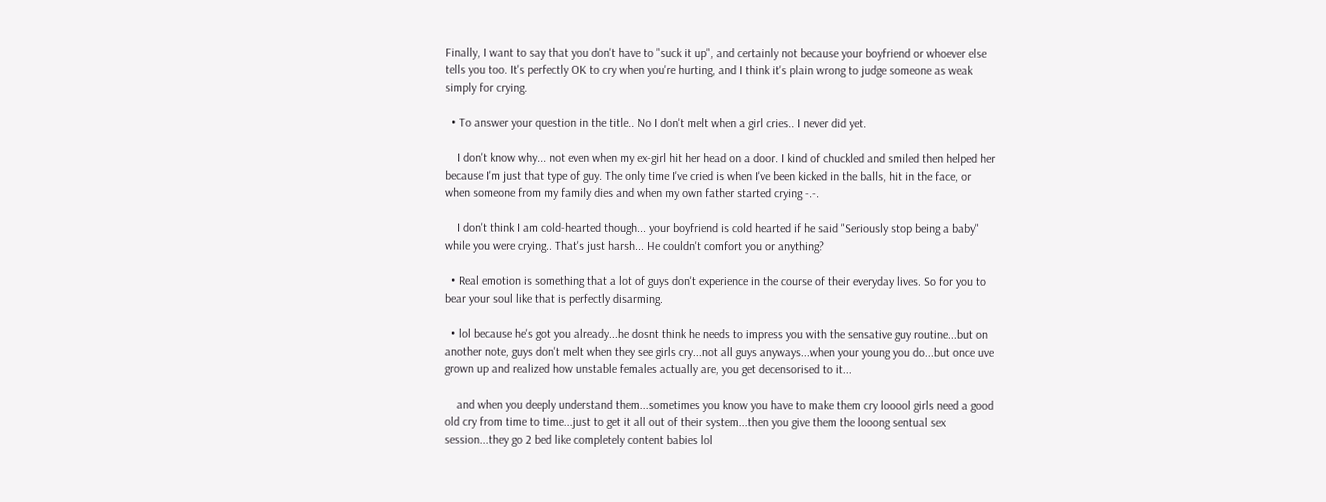Finally, I want to say that you don't have to "suck it up", and certainly not because your boyfriend or whoever else tells you too. It's perfectly OK to cry when you're hurting, and I think it's plain wrong to judge someone as weak simply for crying.

  • To answer your question in the title.. No I don't melt when a girl cries.. I never did yet.

    I don't know why... not even when my ex-girl hit her head on a door. I kind of chuckled and smiled then helped her because I'm just that type of guy. The only time I've cried is when I've been kicked in the balls, hit in the face, or when someone from my family dies and when my own father started crying -.-.

    I don't think I am cold-hearted though... your boyfriend is cold hearted if he said "Seriously stop being a baby" while you were crying.. That's just harsh... He couldn't comfort you or anything?

  • Real emotion is something that a lot of guys don't experience in the course of their everyday lives. So for you to bear your soul like that is perfectly disarming.

  • lol because he's got you already...he dosnt think he needs to impress you with the sensative guy routine...but on another note, guys don't melt when they see girls cry...not all guys anyways...when your young you do...but once uve grown up and realized how unstable females actually are, you get decensorised to it...

    and when you deeply understand them...sometimes you know you have to make them cry looool girls need a good old cry from time to time...just to get it all out of their system...then you give them the looong sentual sex session...they go 2 bed like completely content babies lol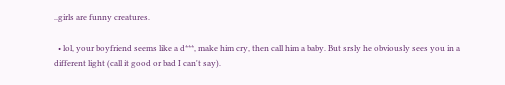..girls are funny creatures.

  • lol, your boyfriend seems like a d***, make him cry, then call him a baby. But srsly he obviously sees you in a different light (call it good or bad I can't say).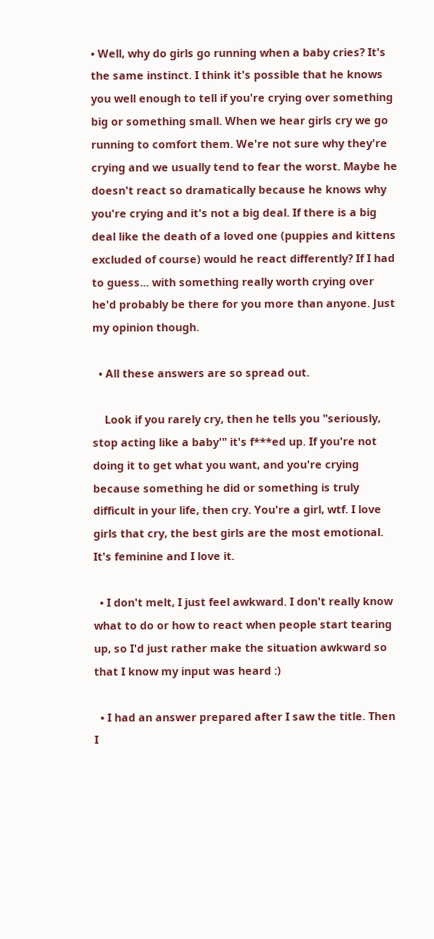• Well, why do girls go running when a baby cries? It's the same instinct. I think it's possible that he knows you well enough to tell if you're crying over something big or something small. When we hear girls cry we go running to comfort them. We're not sure why they're crying and we usually tend to fear the worst. Maybe he doesn't react so dramatically because he knows why you're crying and it's not a big deal. If there is a big deal like the death of a loved one (puppies and kittens excluded of course) would he react differently? If I had to guess... with something really worth crying over he'd probably be there for you more than anyone. Just my opinion though.

  • All these answers are so spread out.

    Look if you rarely cry, then he tells you "seriously, stop acting like a baby'" it's f***ed up. If you're not doing it to get what you want, and you're crying because something he did or something is truly difficult in your life, then cry. You're a girl, wtf. I love girls that cry, the best girls are the most emotional. It's feminine and I love it.

  • I don't melt, I just feel awkward. I don't really know what to do or how to react when people start tearing up, so I'd just rather make the situation awkward so that I know my input was heard :)

  • I had an answer prepared after I saw the title. Then I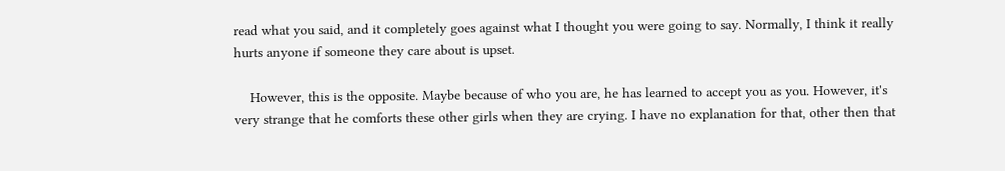read what you said, and it completely goes against what I thought you were going to say. Normally, I think it really hurts anyone if someone they care about is upset.

    However, this is the opposite. Maybe because of who you are, he has learned to accept you as you. However, it's very strange that he comforts these other girls when they are crying. I have no explanation for that, other then that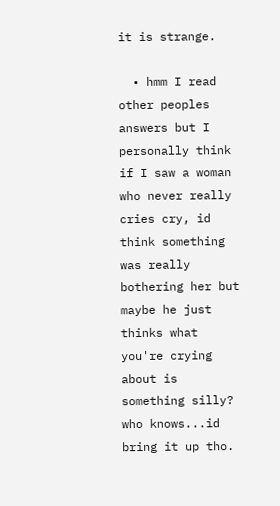it is strange.

  • hmm I read other peoples answers but I personally think if I saw a woman who never really cries cry, id think something was really bothering her but maybe he just thinks what you're crying about is something silly? who knows...id bring it up tho.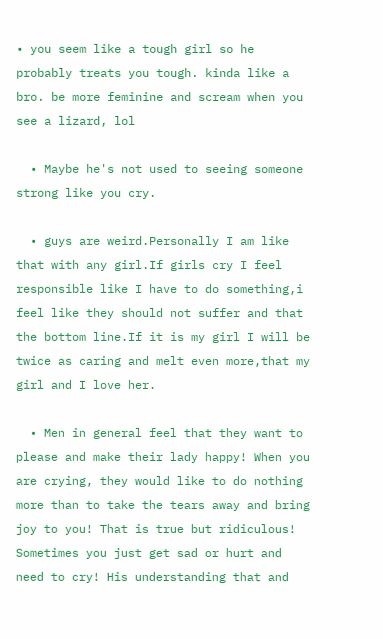• you seem like a tough girl so he probably treats you tough. kinda like a bro. be more feminine and scream when you see a lizard, lol

  • Maybe he's not used to seeing someone strong like you cry.

  • guys are weird.Personally I am like that with any girl.If girls cry I feel responsible like I have to do something,i feel like they should not suffer and that the bottom line.If it is my girl I will be twice as caring and melt even more,that my girl and I love her.

  • Men in general feel that they want to please and make their lady happy! When you are crying, they would like to do nothing more than to take the tears away and bring joy to you! That is true but ridiculous! Sometimes you just get sad or hurt and need to cry! His understanding that and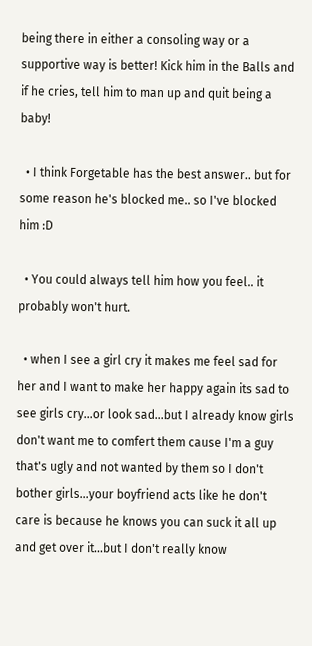being there in either a consoling way or a supportive way is better! Kick him in the Balls and if he cries, tell him to man up and quit being a baby!

  • I think Forgetable has the best answer.. but for some reason he's blocked me.. so I've blocked him :D

  • You could always tell him how you feel.. it probably won't hurt.

  • when I see a girl cry it makes me feel sad for her and I want to make her happy again its sad to see girls cry...or look sad...but I already know girls don't want me to comfert them cause I'm a guy that's ugly and not wanted by them so I don't bother girls...your boyfriend acts like he don't care is because he knows you can suck it all up and get over it...but I don't really know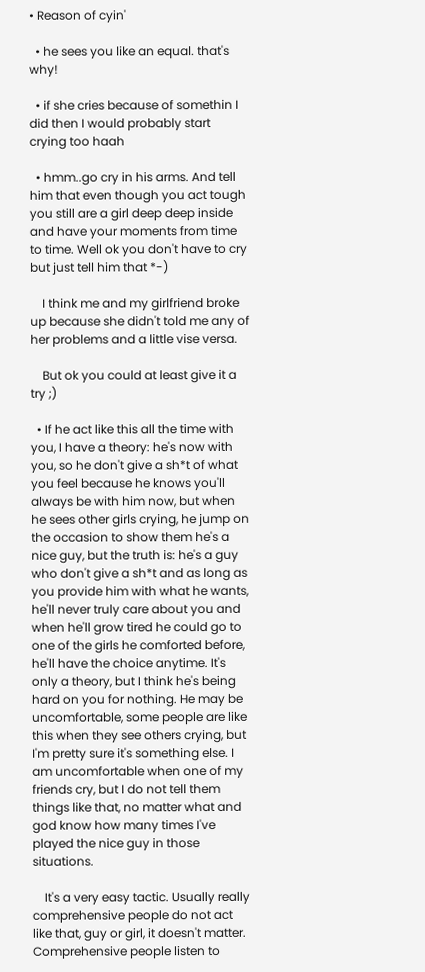• Reason of cyin'

  • he sees you like an equal. that's why!

  • if she cries because of somethin I did then I would probably start crying too haah

  • hmm..go cry in his arms. And tell him that even though you act tough you still are a girl deep deep inside and have your moments from time to time. Well ok you don't have to cry but just tell him that *-)

    I think me and my girlfriend broke up because she didn't told me any of her problems and a little vise versa.

    But ok you could at least give it a try ;)

  • If he act like this all the time with you, I have a theory: he's now with you, so he don't give a sh*t of what you feel because he knows you'll always be with him now, but when he sees other girls crying, he jump on the occasion to show them he's a nice guy, but the truth is: he's a guy who don't give a sh*t and as long as you provide him with what he wants, he'll never truly care about you and when he'll grow tired he could go to one of the girls he comforted before, he'll have the choice anytime. It's only a theory, but I think he's being hard on you for nothing. He may be uncomfortable, some people are like this when they see others crying, but I'm pretty sure it's something else. I am uncomfortable when one of my friends cry, but I do not tell them things like that, no matter what and god know how many times I've played the nice guy in those situations.

    It's a very easy tactic. Usually really comprehensive people do not act like that, guy or girl, it doesn't matter. Comprehensive people listen to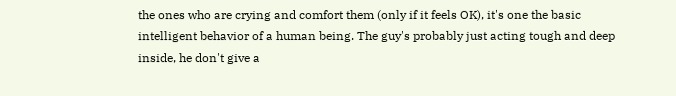the ones who are crying and comfort them (only if it feels OK), it's one the basic intelligent behavior of a human being. The guy's probably just acting tough and deep inside, he don't give a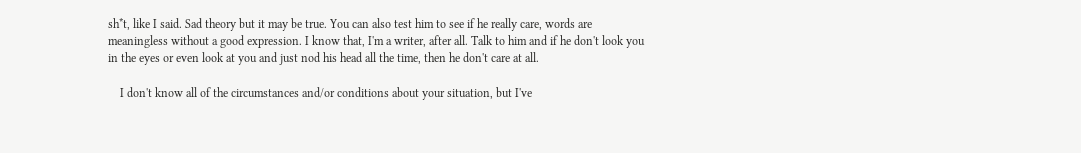sh*t, like I said. Sad theory but it may be true. You can also test him to see if he really care, words are meaningless without a good expression. I know that, I'm a writer, after all. Talk to him and if he don't look you in the eyes or even look at you and just nod his head all the time, then he don't care at all.

    I don't know all of the circumstances and/or conditions about your situation, but I've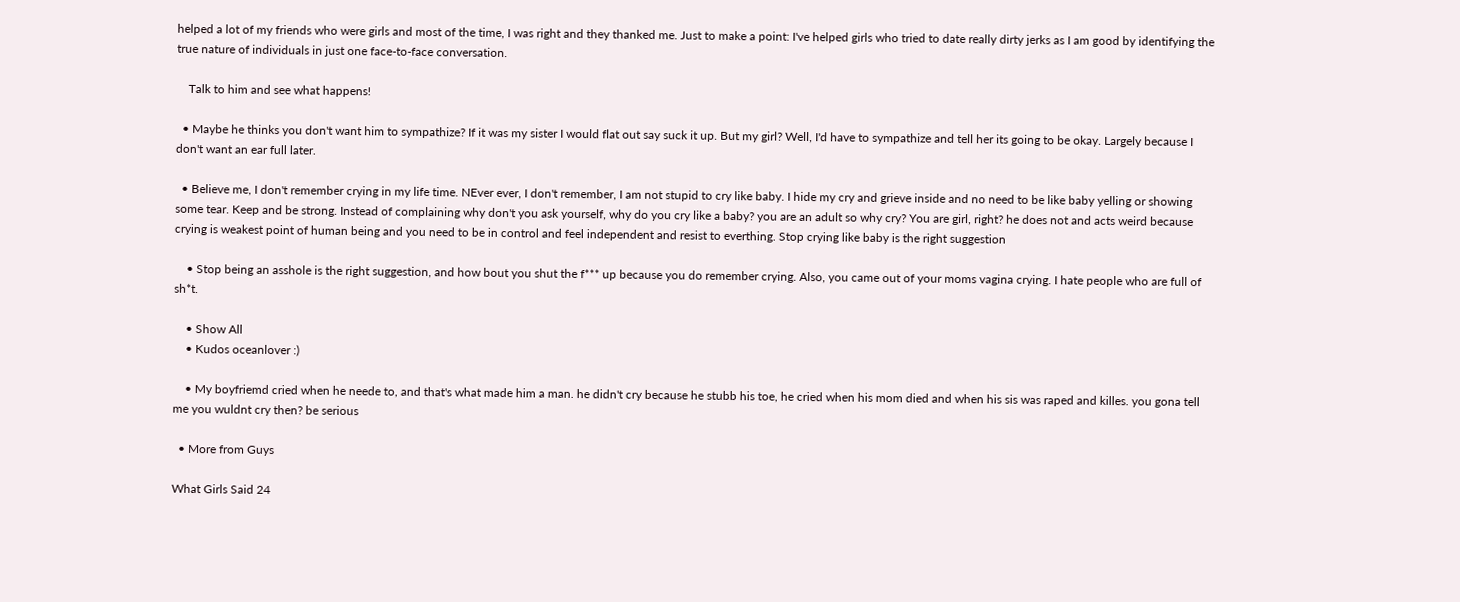helped a lot of my friends who were girls and most of the time, I was right and they thanked me. Just to make a point: I've helped girls who tried to date really dirty jerks as I am good by identifying the true nature of individuals in just one face-to-face conversation.

    Talk to him and see what happens!

  • Maybe he thinks you don't want him to sympathize? If it was my sister I would flat out say suck it up. But my girl? Well, I'd have to sympathize and tell her its going to be okay. Largely because I don't want an ear full later.

  • Believe me, I don't remember crying in my life time. NEver ever, I don't remember, I am not stupid to cry like baby. I hide my cry and grieve inside and no need to be like baby yelling or showing some tear. Keep and be strong. Instead of complaining why don't you ask yourself, why do you cry like a baby? you are an adult so why cry? You are girl, right? he does not and acts weird because crying is weakest point of human being and you need to be in control and feel independent and resist to everthing. Stop crying like baby is the right suggestion

    • Stop being an asshole is the right suggestion, and how bout you shut the f*** up because you do remember crying. Also, you came out of your moms vagina crying. I hate people who are full of sh*t.

    • Show All
    • Kudos oceanlover :)

    • My boyfriemd cried when he neede to, and that's what made him a man. he didn't cry because he stubb his toe, he cried when his mom died and when his sis was raped and killes. you gona tell me you wuldnt cry then? be serious

  • More from Guys

What Girls Said 24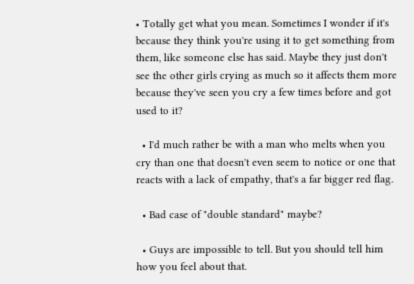• Totally get what you mean. Sometimes I wonder if it's because they think you're using it to get something from them, like someone else has said. Maybe they just don't see the other girls crying as much so it affects them more because they've seen you cry a few times before and got used to it?

  • I'd much rather be with a man who melts when you cry than one that doesn't even seem to notice or one that reacts with a lack of empathy, that's a far bigger red flag.

  • Bad case of "double standard" maybe?

  • Guys are impossible to tell. But you should tell him how you feel about that.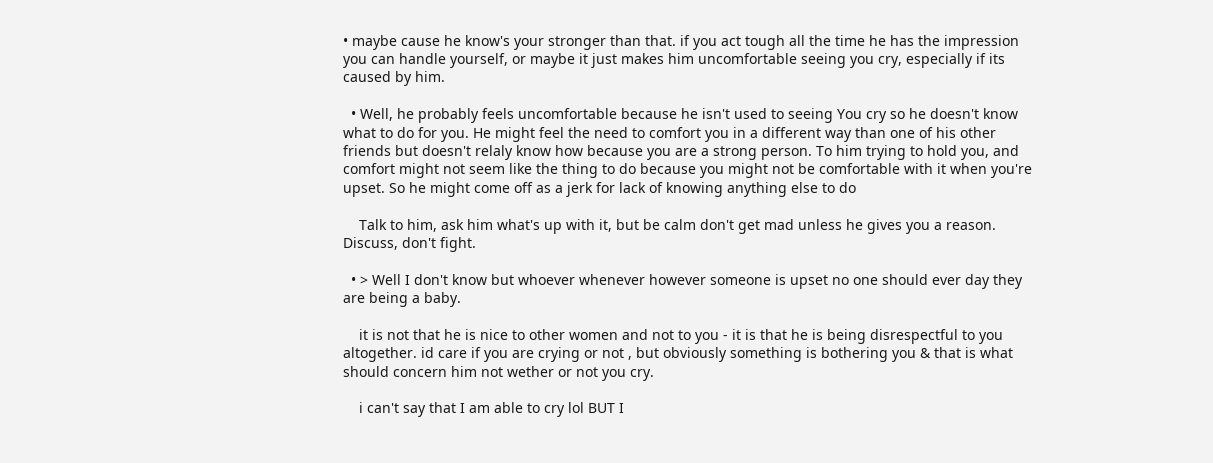• maybe cause he know's your stronger than that. if you act tough all the time he has the impression you can handle yourself, or maybe it just makes him uncomfortable seeing you cry, especially if its caused by him.

  • Well, he probably feels uncomfortable because he isn't used to seeing You cry so he doesn't know what to do for you. He might feel the need to comfort you in a different way than one of his other friends but doesn't relaly know how because you are a strong person. To him trying to hold you, and comfort might not seem like the thing to do because you might not be comfortable with it when you're upset. So he might come off as a jerk for lack of knowing anything else to do

    Talk to him, ask him what's up with it, but be calm don't get mad unless he gives you a reason. Discuss, don't fight.

  • > Well I don't know but whoever whenever however someone is upset no one should ever day they are being a baby.

    it is not that he is nice to other women and not to you - it is that he is being disrespectful to you altogether. id care if you are crying or not , but obviously something is bothering you & that is what should concern him not wether or not you cry.

    i can't say that I am able to cry lol BUT I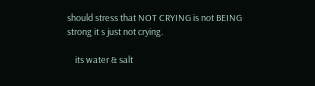should stress that NOT CRYING is not BEING strong it s just not crying.

    its water & salt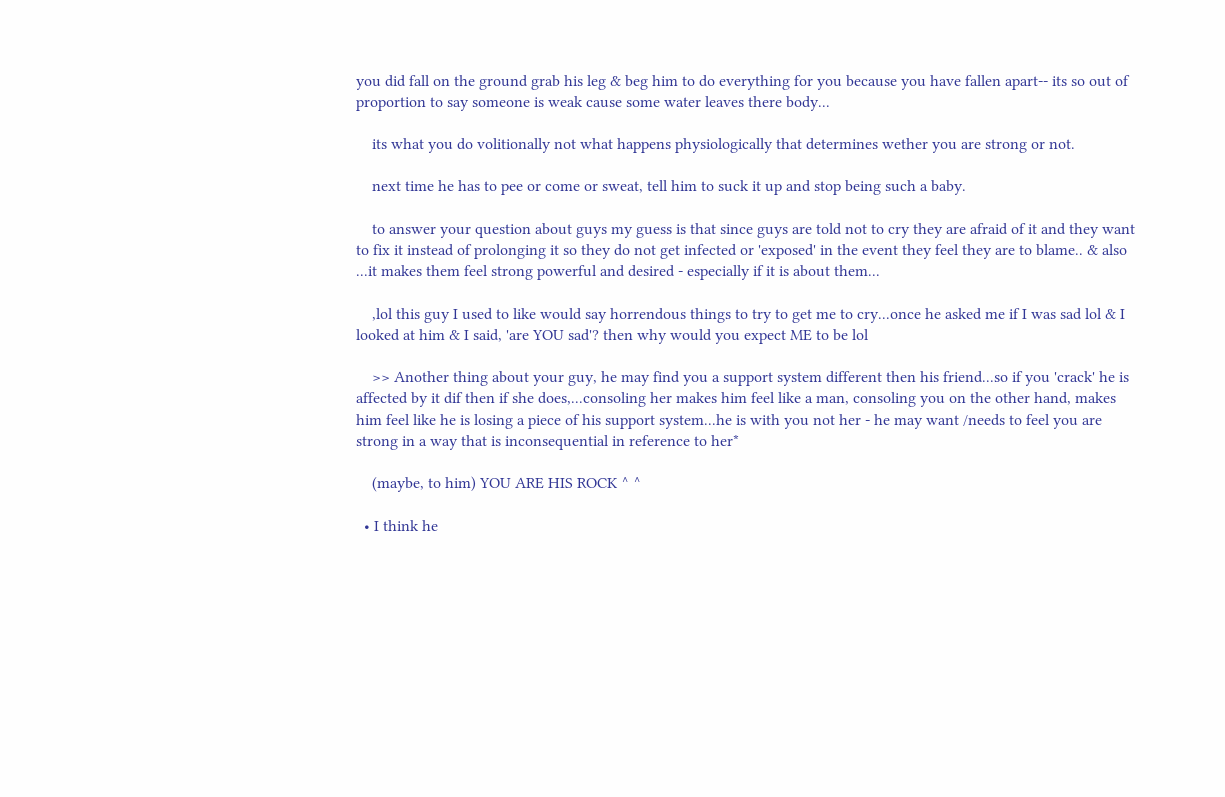you did fall on the ground grab his leg & beg him to do everything for you because you have fallen apart-- its so out of proportion to say someone is weak cause some water leaves there body...

    its what you do volitionally not what happens physiologically that determines wether you are strong or not.

    next time he has to pee or come or sweat, tell him to suck it up and stop being such a baby.

    to answer your question about guys my guess is that since guys are told not to cry they are afraid of it and they want to fix it instead of prolonging it so they do not get infected or 'exposed' in the event they feel they are to blame.. & also ...it makes them feel strong powerful and desired - especially if it is about them...

    ,lol this guy I used to like would say horrendous things to try to get me to cry...once he asked me if I was sad lol & I looked at him & I said, 'are YOU sad'? then why would you expect ME to be lol

    >> Another thing about your guy, he may find you a support system different then his friend...so if you 'crack' he is affected by it dif then if she does,...consoling her makes him feel like a man, consoling you on the other hand, makes him feel like he is losing a piece of his support system...he is with you not her - he may want /needs to feel you are strong in a way that is inconsequential in reference to her*

    (maybe, to him) YOU ARE HIS ROCK ^ ^

  • I think he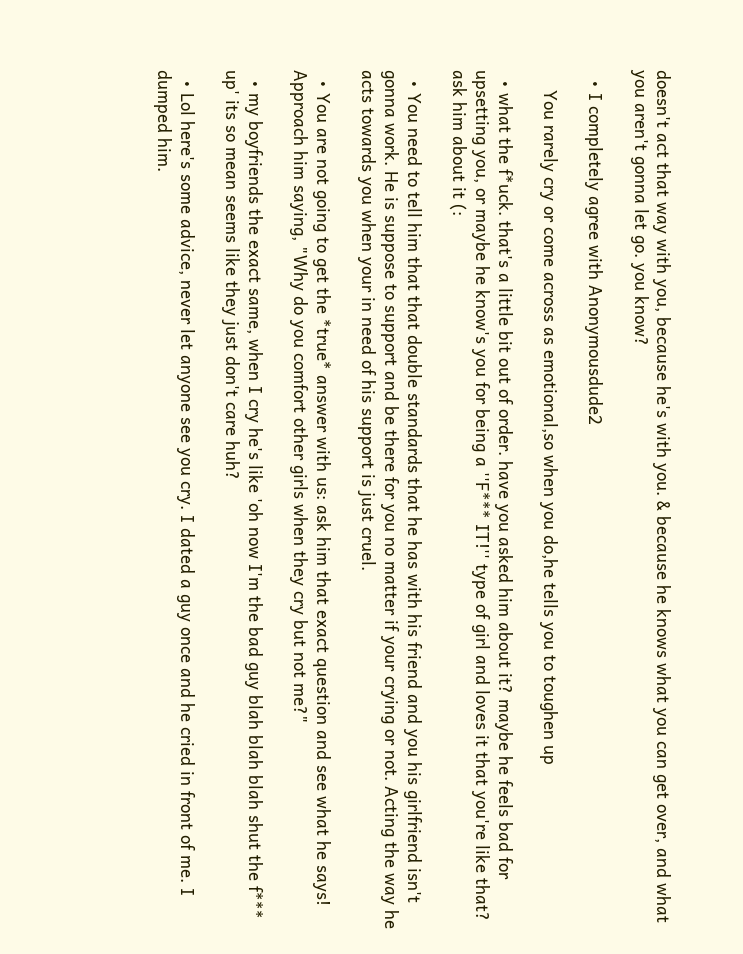doesn't act that way with you, because he's with you. & because he knows what you can get over, and what you aren't gonna let go. you know?

  • I completely agree with Anonymousdude2

    You rarely cry or come across as emotional,so when you do,he tells you to toughen up

  • what the f*uck. that's a little bit out of order. have you asked him about it? maybe he feels bad for upsetting you, or maybe he know's you for being a ''F*** IT!'' type of girl and loves it that you're like that? ask him about it (:

  • You need to tell him that that double standards that he has with his friend and you his girlfriend isn't gonna work. He is suppose to support and be there for you no matter if your crying or not. Acting the way he acts towards you when your in need of his support is just cruel.

  • You are not going to get the *true* answer with us: ask him that exact question and see what he says! Approach him saying, "Why do you comfort other girls when they cry but not me?"

  • my boyfriends the exact same, when I cry he's like 'oh now I'm the bad guy blah blah blah shut the f*** up' its so mean seems like they just don't care huh?

  • Lol here's some advice, never let anyone see you cry. I dated a guy once and he cried in front of me. I dumped him.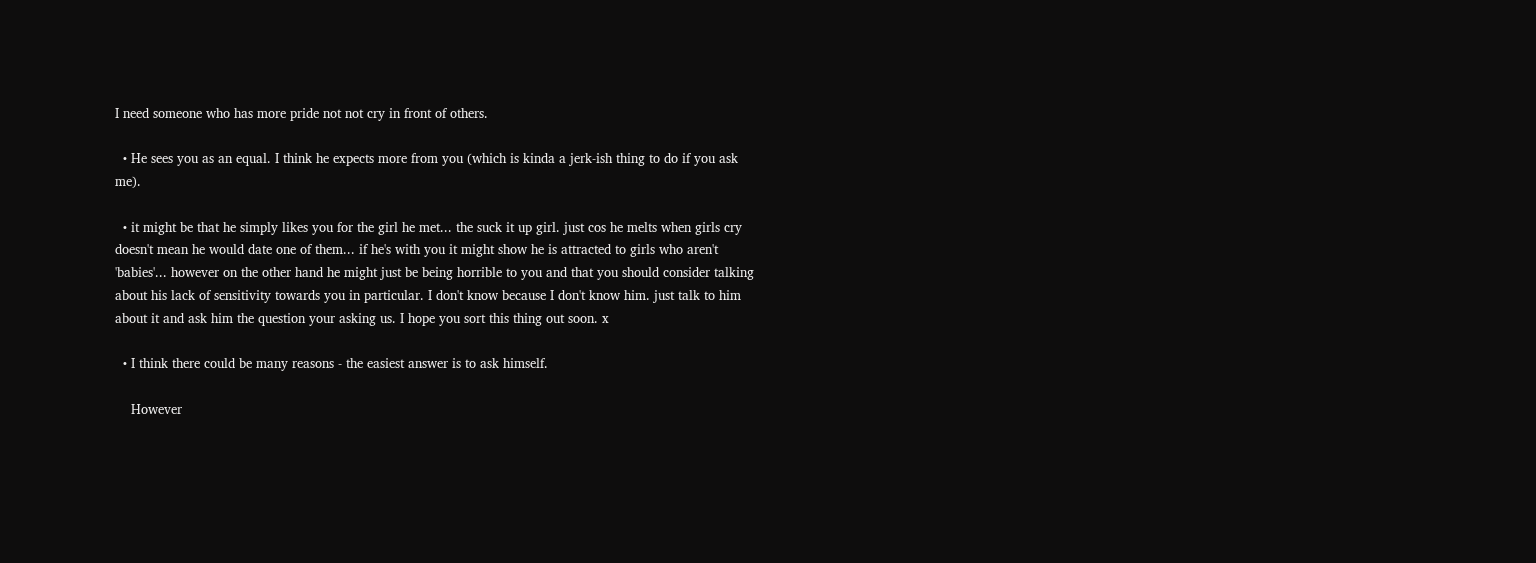I need someone who has more pride not not cry in front of others.

  • He sees you as an equal. I think he expects more from you (which is kinda a jerk-ish thing to do if you ask me).

  • it might be that he simply likes you for the girl he met... the suck it up girl. just cos he melts when girls cry doesn't mean he would date one of them... if he's with you it might show he is attracted to girls who aren't 'babies'... however on the other hand he might just be being horrible to you and that you should consider talking about his lack of sensitivity towards you in particular. I don't know because I don't know him. just talk to him about it and ask him the question your asking us. I hope you sort this thing out soon. x

  • I think there could be many reasons - the easiest answer is to ask himself.

    However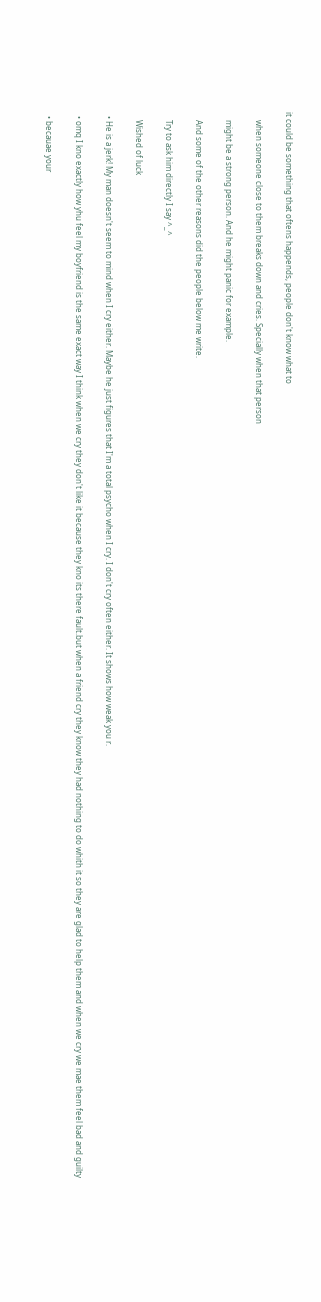it could be something that oftens happends, people don't know what to

    when someone close to them breaks down and cries. Specially when that person

    might be a strong person. And he might panic for example.

    And some of the other reasons did the people below me write.

    Try to ask him directly I say ^_^

    Wished of luck

  • He is a jerk! My man doesn't seem to mind when I cry either. Maybe he just figures that I'm a total psycho when I cry. I don't cry often either. It shows how weak you r.

  • omq I kno exactly how yhu feel my boyfriend is the same exact way I think when we cry they don't like it because they kno its there fault.but when a friend cry they know they had nothing to do whith it so they are glad to help them and when we cry we mae them feel bad and guilty

  • becauae your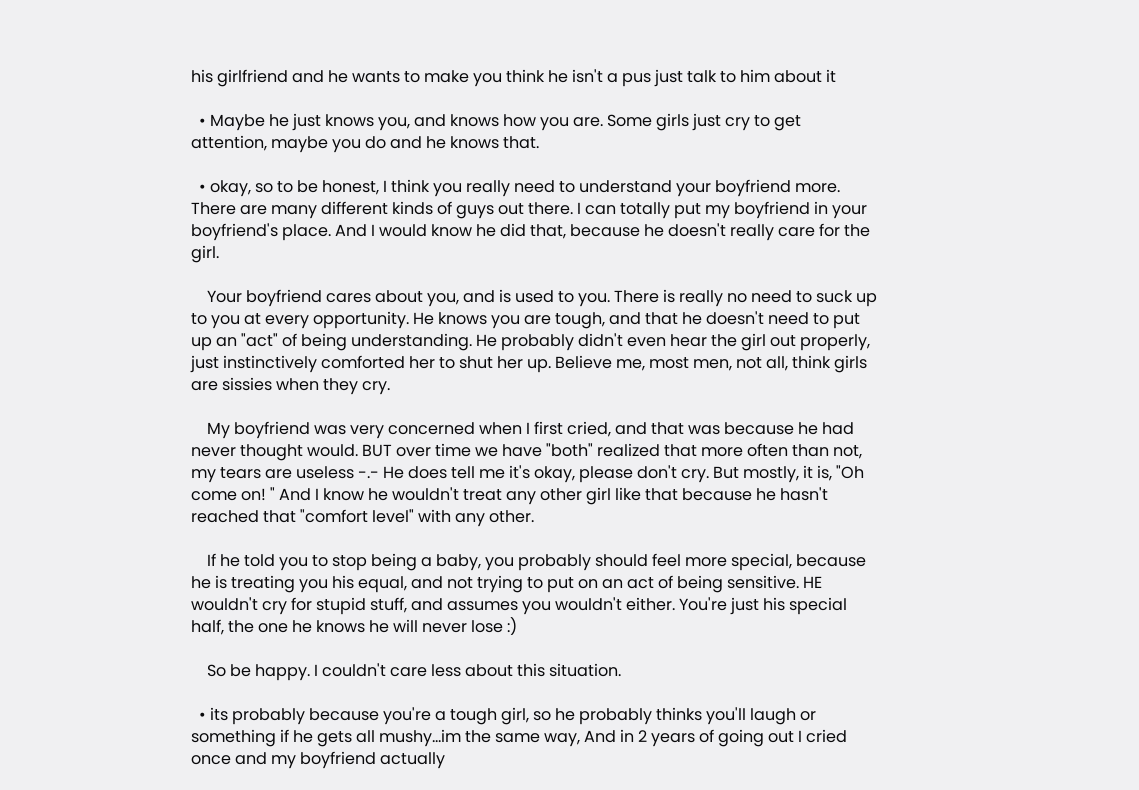his girlfriend and he wants to make you think he isn't a pus just talk to him about it

  • Maybe he just knows you, and knows how you are. Some girls just cry to get attention, maybe you do and he knows that.

  • okay, so to be honest, I think you really need to understand your boyfriend more. There are many different kinds of guys out there. I can totally put my boyfriend in your boyfriend's place. And I would know he did that, because he doesn't really care for the girl.

    Your boyfriend cares about you, and is used to you. There is really no need to suck up to you at every opportunity. He knows you are tough, and that he doesn't need to put up an "act" of being understanding. He probably didn't even hear the girl out properly, just instinctively comforted her to shut her up. Believe me, most men, not all, think girls are sissies when they cry.

    My boyfriend was very concerned when I first cried, and that was because he had never thought would. BUT over time we have "both" realized that more often than not, my tears are useless -.- He does tell me it's okay, please don't cry. But mostly, it is, "Oh come on! " And I know he wouldn't treat any other girl like that because he hasn't reached that "comfort level" with any other.

    If he told you to stop being a baby, you probably should feel more special, because he is treating you his equal, and not trying to put on an act of being sensitive. HE wouldn't cry for stupid stuff, and assumes you wouldn't either. You're just his special half, the one he knows he will never lose :)

    So be happy. I couldn't care less about this situation.

  • its probably because you're a tough girl, so he probably thinks you'll laugh or something if he gets all mushy...im the same way, And in 2 years of going out I cried once and my boyfriend actually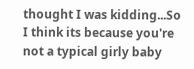thought I was kidding...So I think its because you're not a typical girly baby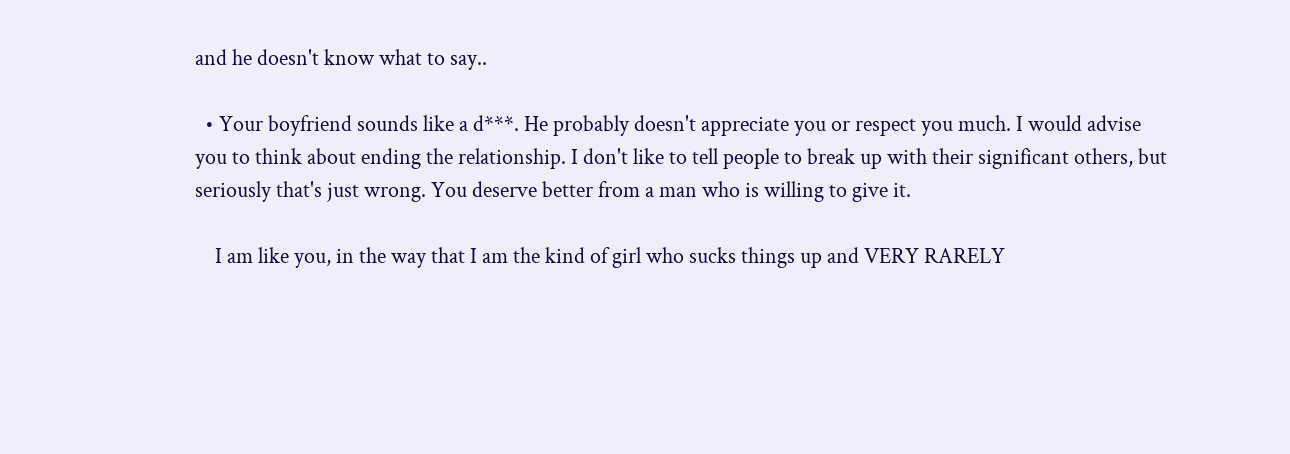and he doesn't know what to say..

  • Your boyfriend sounds like a d***. He probably doesn't appreciate you or respect you much. I would advise you to think about ending the relationship. I don't like to tell people to break up with their significant others, but seriously that's just wrong. You deserve better from a man who is willing to give it.

    I am like you, in the way that I am the kind of girl who sucks things up and VERY RARELY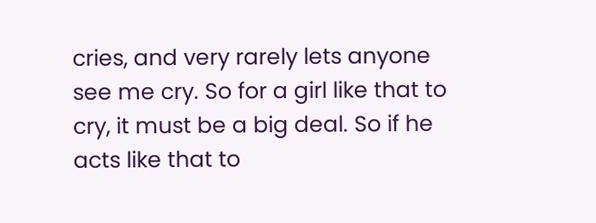cries, and very rarely lets anyone see me cry. So for a girl like that to cry, it must be a big deal. So if he acts like that to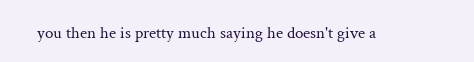you then he is pretty much saying he doesn't give a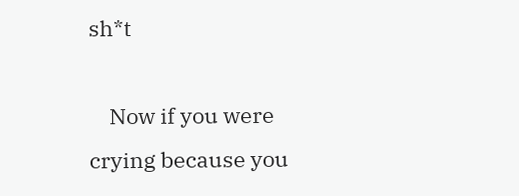sh*t

    Now if you were crying because you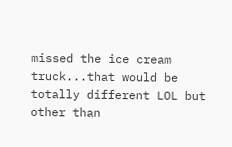missed the ice cream truck...that would be totally different LOL but other than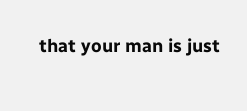that your man is just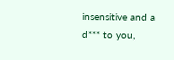insensitive and a d*** to you,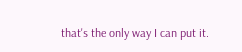that's the only way I can put it.